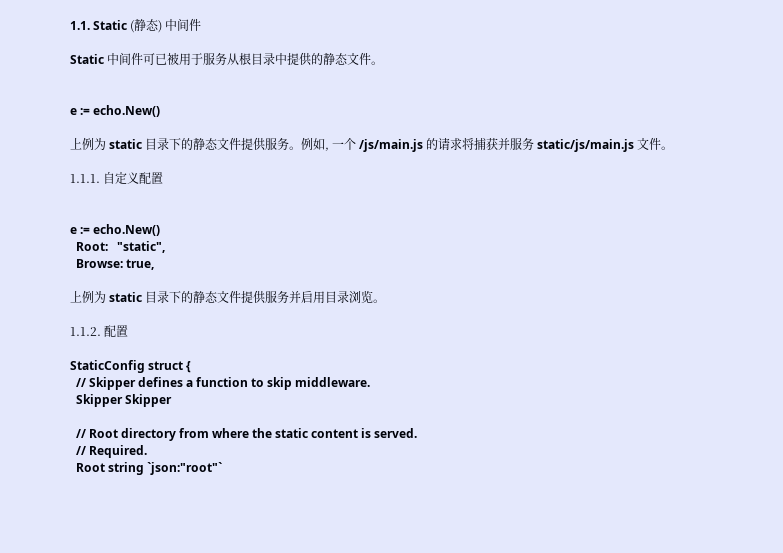1.1. Static (静态) 中间件

Static 中间件可已被用于服务从根目录中提供的静态文件。


e := echo.New()

上例为 static 目录下的静态文件提供服务。例如, 一个 /js/main.js 的请求将捕获并服务 static/js/main.js 文件。

1.1.1. 自定义配置


e := echo.New()
  Root:   "static",
  Browse: true,

上例为 static 目录下的静态文件提供服务并启用目录浏览。

1.1.2. 配置

StaticConfig struct {
  // Skipper defines a function to skip middleware.
  Skipper Skipper

  // Root directory from where the static content is served.
  // Required.
  Root string `json:"root"`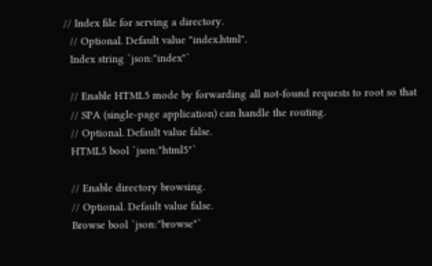// Index file for serving a directory.
  // Optional. Default value "index.html".
  Index string `json:"index"`

  // Enable HTML5 mode by forwarding all not-found requests to root so that
  // SPA (single-page application) can handle the routing.
  // Optional. Default value false.
  HTML5 bool `json:"html5"`

  // Enable directory browsing.
  // Optional. Default value false.
  Browse bool `json:"browse"`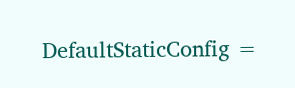DefaultStaticConfig =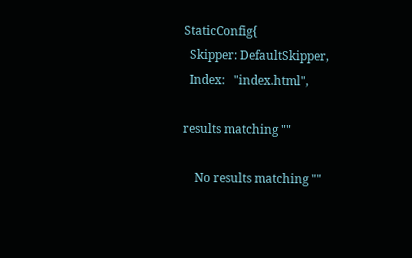StaticConfig{
  Skipper: DefaultSkipper,
  Index:   "index.html",

results matching ""

    No results matching ""